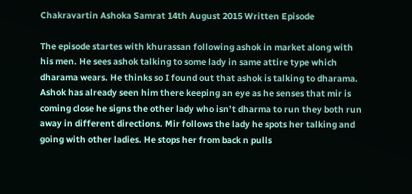Chakravartin Ashoka Samrat 14th August 2015 Written Episode

The episode startes with khurassan following ashok in market along with his men. He sees ashok talking to some lady in same attire type which dharama wears. He thinks so I found out that ashok is talking to dharama. Ashok has already seen him there keeping an eye as he senses that mir is coming close he signs the other lady who isn’t dharma to run they both run away in different directions. Mir follows the lady he spots her talking and going with other ladies. He stops her from back n pulls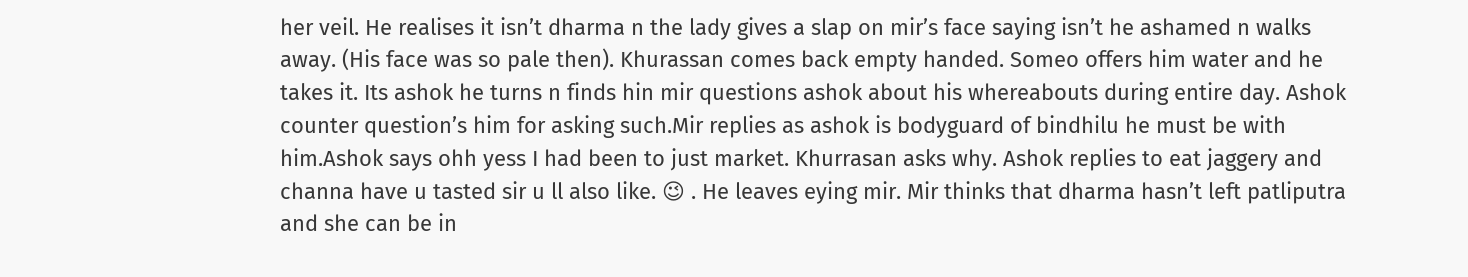her veil. He realises it isn’t dharma n the lady gives a slap on mir’s face saying isn’t he ashamed n walks away. (His face was so pale then). Khurassan comes back empty handed. Someo offers him water and he takes it. Its ashok he turns n finds hin mir questions ashok about his whereabouts during entire day. Ashok counter question’s him for asking such.Mir replies as ashok is bodyguard of bindhilu he must be with him.Ashok says ohh yess I had been to just market. Khurrasan asks why. Ashok replies to eat jaggery and channa have u tasted sir u ll also like. 😉 . He leaves eying mir. Mir thinks that dharma hasn’t left patliputra and she can be in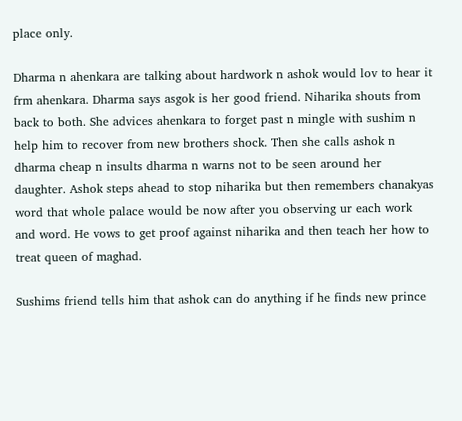place only.

Dharma n ahenkara are talking about hardwork n ashok would lov to hear it frm ahenkara. Dharma says asgok is her good friend. Niharika shouts from back to both. She advices ahenkara to forget past n mingle with sushim n help him to recover from new brothers shock. Then she calls ashok n dharma cheap n insults dharma n warns not to be seen around her daughter. Ashok steps ahead to stop niharika but then remembers chanakyas word that whole palace would be now after you observing ur each work and word. He vows to get proof against niharika and then teach her how to treat queen of maghad.

Sushims friend tells him that ashok can do anything if he finds new prince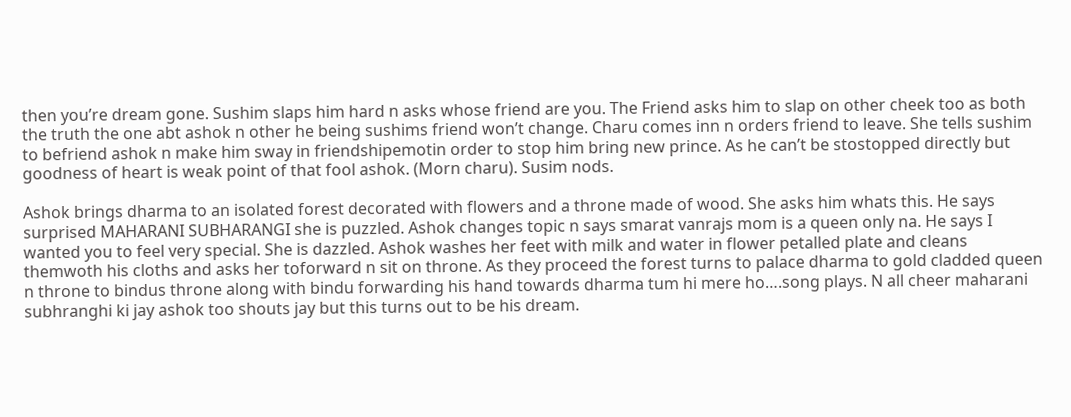then you’re dream gone. Sushim slaps him hard n asks whose friend are you. The Friend asks him to slap on other cheek too as both the truth the one abt ashok n other he being sushims friend won’t change. Charu comes inn n orders friend to leave. She tells sushim to befriend ashok n make him sway in friendshipemotin order to stop him bring new prince. As he can’t be stostopped directly but goodness of heart is weak point of that fool ashok. (Morn charu). Susim nods.

Ashok brings dharma to an isolated forest decorated with flowers and a throne made of wood. She asks him whats this. He says surprised MAHARANI SUBHARANGI she is puzzled. Ashok changes topic n says smarat vanrajs mom is a queen only na. He says I wanted you to feel very special. She is dazzled. Ashok washes her feet with milk and water in flower petalled plate and cleans themwoth his cloths and asks her toforward n sit on throne. As they proceed the forest turns to palace dharma to gold cladded queen n throne to bindus throne along with bindu forwarding his hand towards dharma tum hi mere ho….song plays. N all cheer maharani subhranghi ki jay ashok too shouts jay but this turns out to be his dream.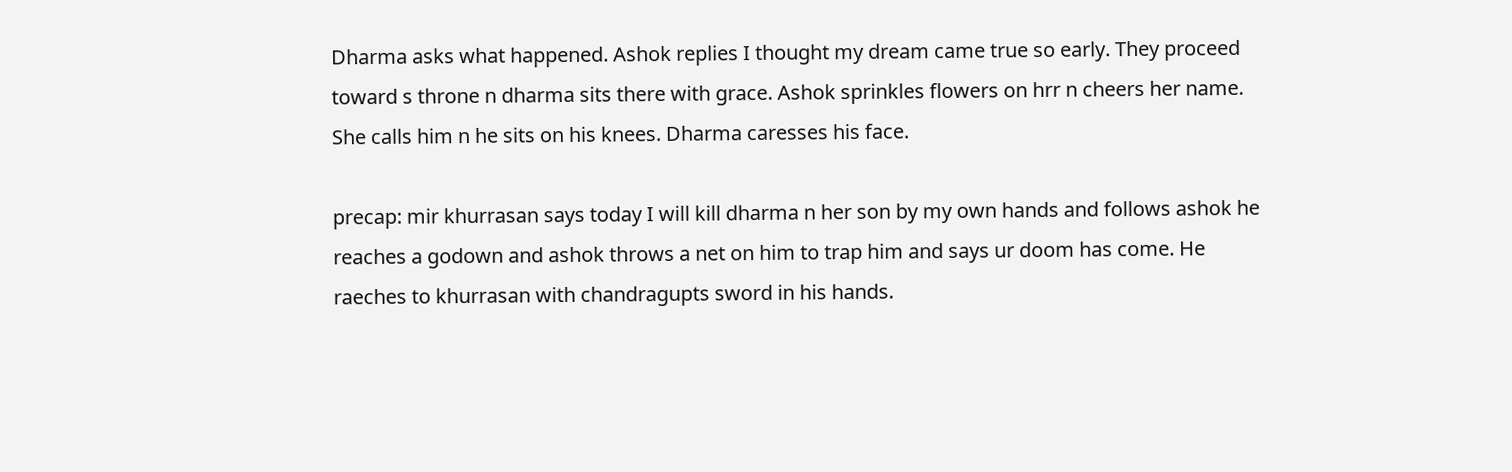Dharma asks what happened. Ashok replies I thought my dream came true so early. They proceed toward s throne n dharma sits there with grace. Ashok sprinkles flowers on hrr n cheers her name. She calls him n he sits on his knees. Dharma caresses his face.

precap: mir khurrasan says today I will kill dharma n her son by my own hands and follows ashok he reaches a godown and ashok throws a net on him to trap him and says ur doom has come. He raeches to khurrasan with chandragupts sword in his hands.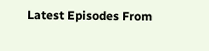Latest Episodes From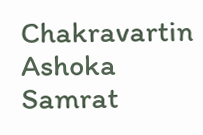Chakravartin Ashoka Samrat